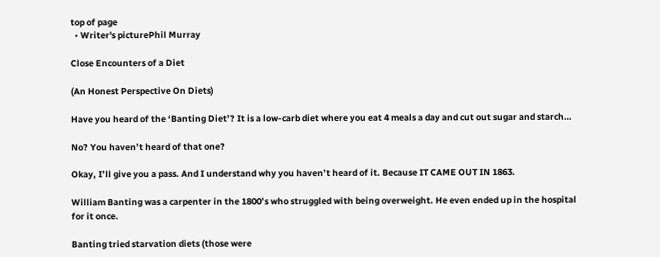top of page
  • Writer's picturePhil Murray

Close Encounters of a Diet

(An Honest Perspective On Diets)

Have you heard of the ‘Banting Diet’? It is a low-carb diet where you eat 4 meals a day and cut out sugar and starch…

No? You haven’t heard of that one?

Okay, I’ll give you a pass. And I understand why you haven’t heard of it. Because IT CAME OUT IN 1863.

William Banting was a carpenter in the 1800’s who struggled with being overweight. He even ended up in the hospital for it once.

Banting tried starvation diets (those were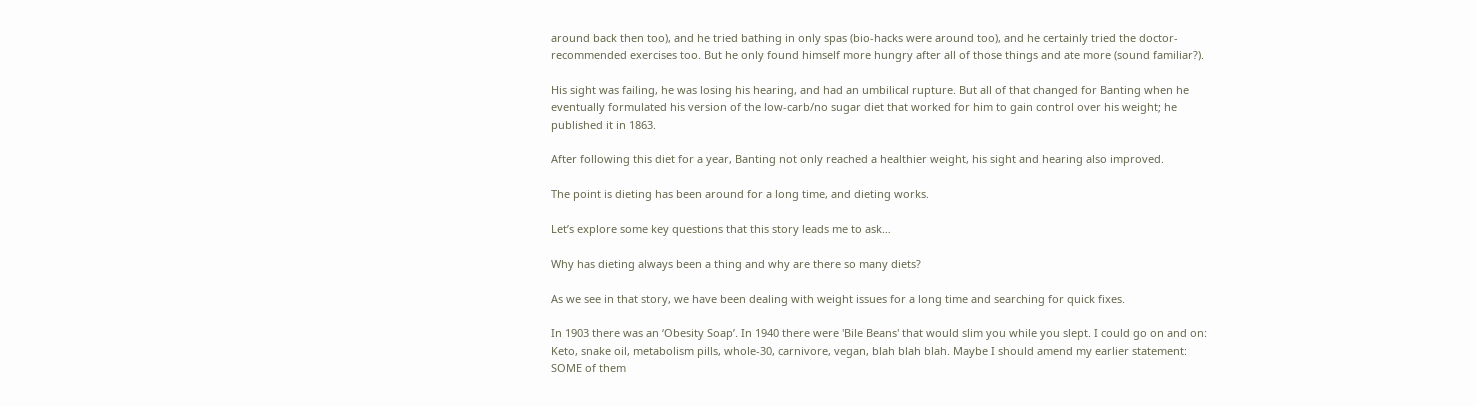around back then too), and he tried bathing in only spas (bio-hacks were around too), and he certainly tried the doctor-recommended exercises too. But he only found himself more hungry after all of those things and ate more (sound familiar?).

His sight was failing, he was losing his hearing, and had an umbilical rupture. But all of that changed for Banting when he eventually formulated his version of the low-carb/no sugar diet that worked for him to gain control over his weight; he published it in 1863.

After following this diet for a year, Banting not only reached a healthier weight, his sight and hearing also improved.

The point is dieting has been around for a long time, and dieting works.

Let’s explore some key questions that this story leads me to ask…

Why has dieting always been a thing and why are there so many diets?

As we see in that story, we have been dealing with weight issues for a long time and searching for quick fixes.

In 1903 there was an ‘Obesity Soap’. In 1940 there were 'Bile Beans' that would slim you while you slept. I could go on and on: Keto, snake oil, metabolism pills, whole-30, carnivore, vegan, blah blah blah. Maybe I should amend my earlier statement: SOME of them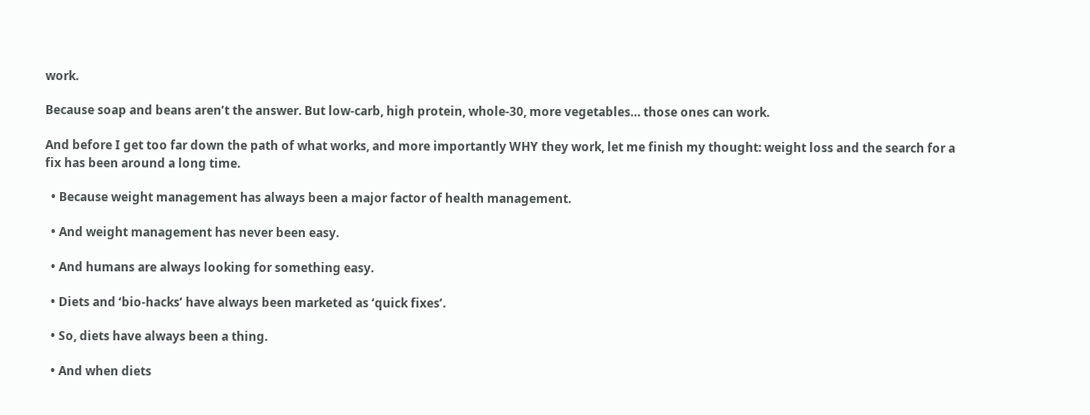work.

Because soap and beans aren’t the answer. But low-carb, high protein, whole-30, more vegetables… those ones can work.

And before I get too far down the path of what works, and more importantly WHY they work, let me finish my thought: weight loss and the search for a fix has been around a long time.

  • Because weight management has always been a major factor of health management.

  • And weight management has never been easy.

  • And humans are always looking for something easy.

  • Diets and ‘bio-hacks’ have always been marketed as ‘quick fixes’.

  • So, diets have always been a thing.

  • And when diets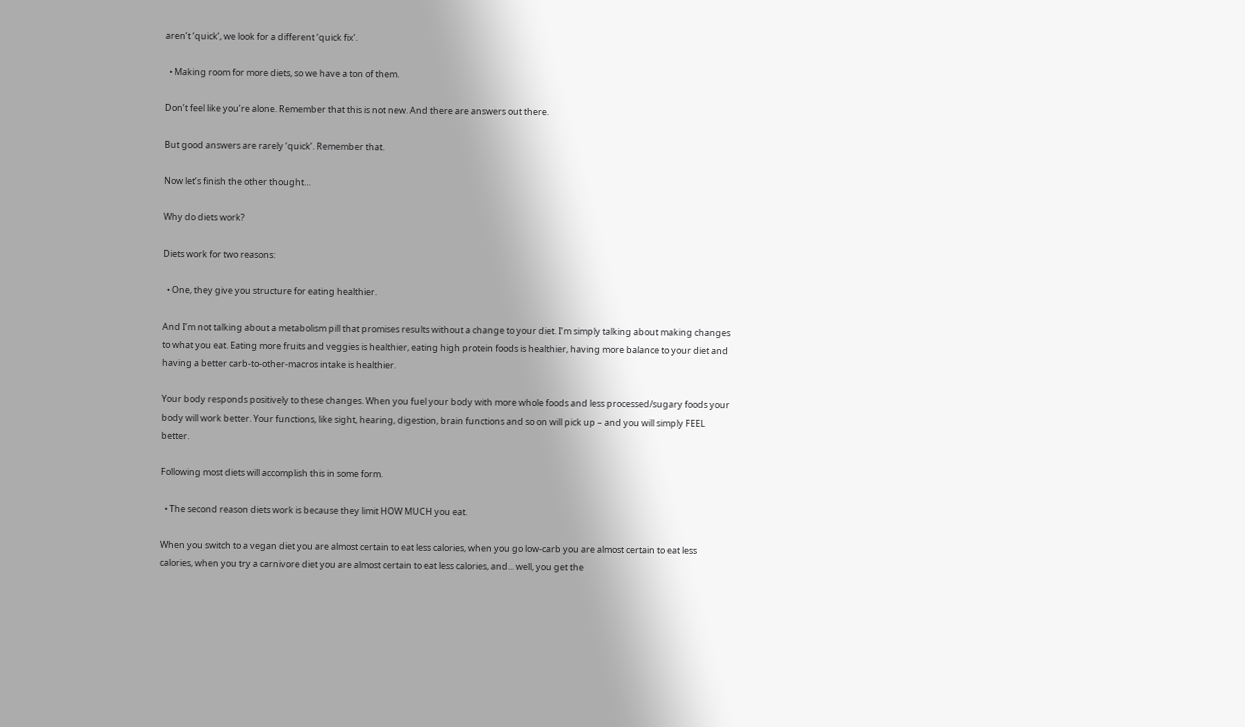aren’t ‘quick’, we look for a different ‘quick fix’.

  • Making room for more diets, so we have a ton of them.

Don’t feel like you’re alone. Remember that this is not new. And there are answers out there.

But good answers are rarely ‘quick’. Remember that.

Now let’s finish the other thought…

Why do diets work?

Diets work for two reasons:

  • One, they give you structure for eating healthier.

And I’m not talking about a metabolism pill that promises results without a change to your diet. I’m simply talking about making changes to what you eat. Eating more fruits and veggies is healthier, eating high protein foods is healthier, having more balance to your diet and having a better carb-to-other-macros intake is healthier.

Your body responds positively to these changes. When you fuel your body with more whole foods and less processed/sugary foods your body will work better. Your functions, like sight, hearing, digestion, brain functions and so on will pick up – and you will simply FEEL better.

Following most diets will accomplish this in some form.

  • The second reason diets work is because they limit HOW MUCH you eat.

When you switch to a vegan diet you are almost certain to eat less calories, when you go low-carb you are almost certain to eat less calories, when you try a carnivore diet you are almost certain to eat less calories, and... well, you get the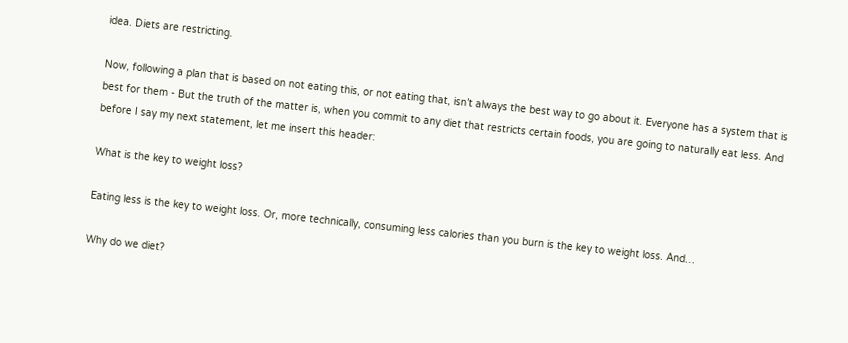idea. Diets are restricting.

Now, following a plan that is based on not eating this, or not eating that, isn’t always the best way to go about it. Everyone has a system that is best for them - But the truth of the matter is, when you commit to any diet that restricts certain foods, you are going to naturally eat less. And before I say my next statement, let me insert this header:

What is the key to weight loss?

Eating less is the key to weight loss. Or, more technically, consuming less calories than you burn is the key to weight loss. And…

Why do we diet?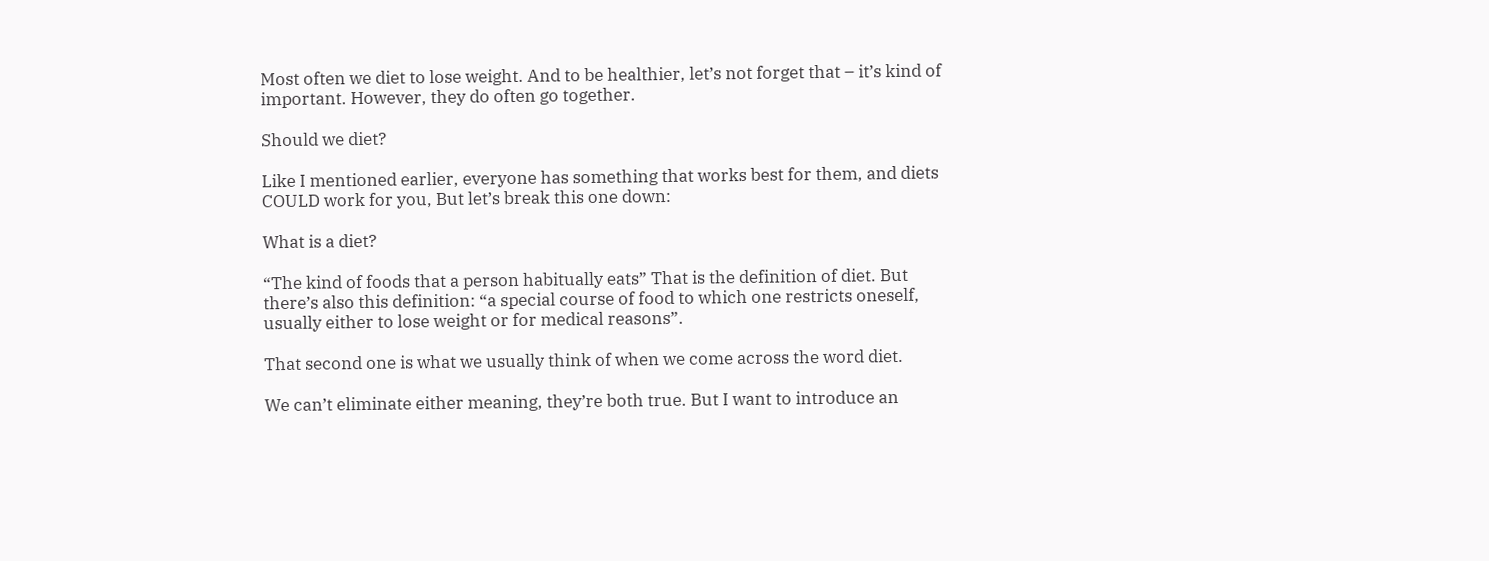Most often we diet to lose weight. And to be healthier, let’s not forget that – it’s kind of important. However, they do often go together.

Should we diet?

Like I mentioned earlier, everyone has something that works best for them, and diets COULD work for you, But let’s break this one down:

What is a diet?

“The kind of foods that a person habitually eats” That is the definition of diet. But there’s also this definition: “a special course of food to which one restricts oneself, usually either to lose weight or for medical reasons”.

That second one is what we usually think of when we come across the word diet.

We can’t eliminate either meaning, they’re both true. But I want to introduce an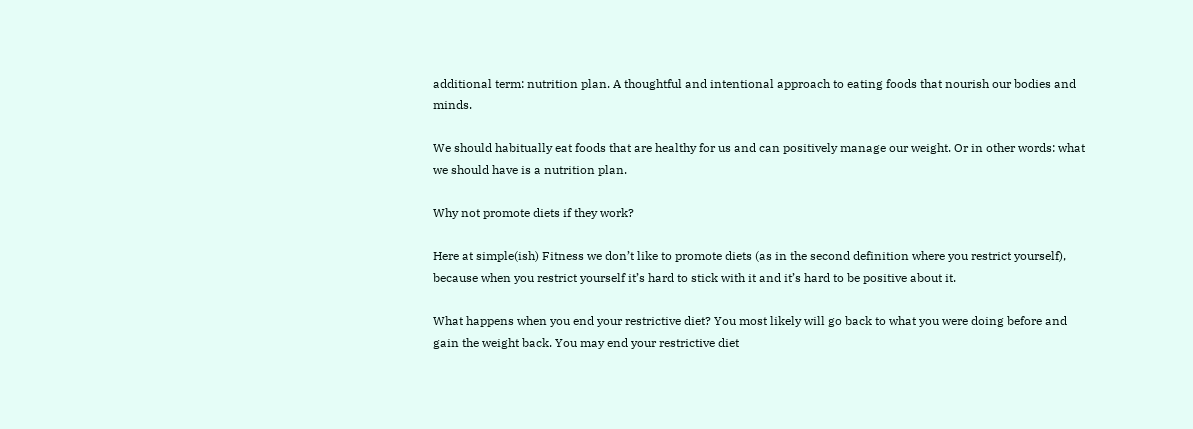additional term: nutrition plan. A thoughtful and intentional approach to eating foods that nourish our bodies and minds.

We should habitually eat foods that are healthy for us and can positively manage our weight. Or in other words: what we should have is a nutrition plan.

Why not promote diets if they work?

Here at simple(ish) Fitness we don’t like to promote diets (as in the second definition where you restrict yourself), because when you restrict yourself it’s hard to stick with it and it’s hard to be positive about it.

What happens when you end your restrictive diet? You most likely will go back to what you were doing before and gain the weight back. You may end your restrictive diet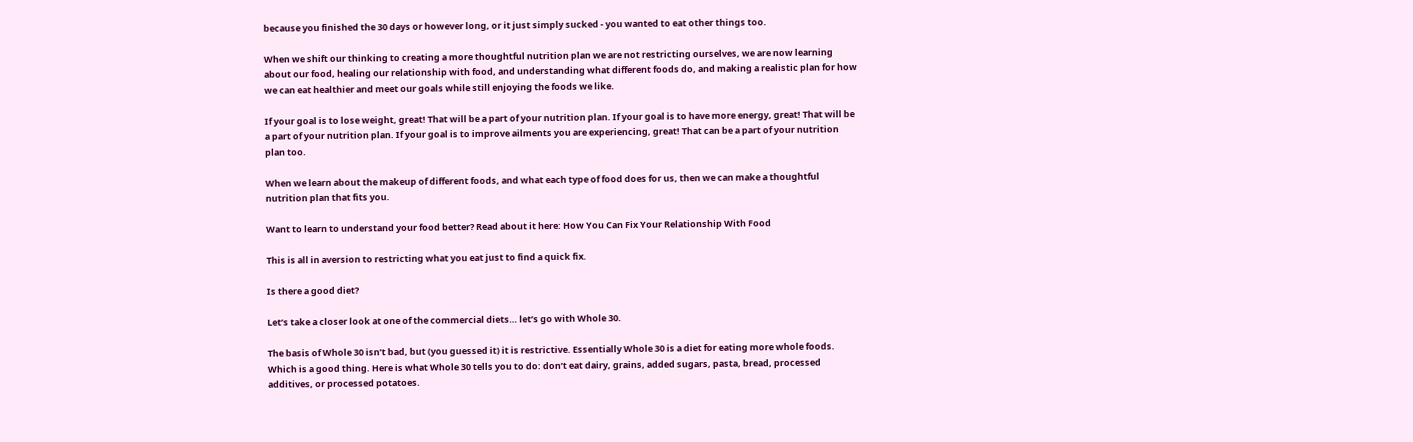because you finished the 30 days or however long, or it just simply sucked - you wanted to eat other things too.

When we shift our thinking to creating a more thoughtful nutrition plan we are not restricting ourselves, we are now learning about our food, healing our relationship with food, and understanding what different foods do, and making a realistic plan for how we can eat healthier and meet our goals while still enjoying the foods we like.

If your goal is to lose weight, great! That will be a part of your nutrition plan. If your goal is to have more energy, great! That will be a part of your nutrition plan. If your goal is to improve ailments you are experiencing, great! That can be a part of your nutrition plan too.

When we learn about the makeup of different foods, and what each type of food does for us, then we can make a thoughtful nutrition plan that fits you.

Want to learn to understand your food better? Read about it here: How You Can Fix Your Relationship With Food

This is all in aversion to restricting what you eat just to find a quick fix.

Is there a good diet?

Let’s take a closer look at one of the commercial diets… let’s go with Whole 30.

The basis of Whole 30 isn’t bad, but (you guessed it) it is restrictive. Essentially Whole 30 is a diet for eating more whole foods. Which is a good thing. Here is what Whole 30 tells you to do: don’t eat dairy, grains, added sugars, pasta, bread, processed additives, or processed potatoes.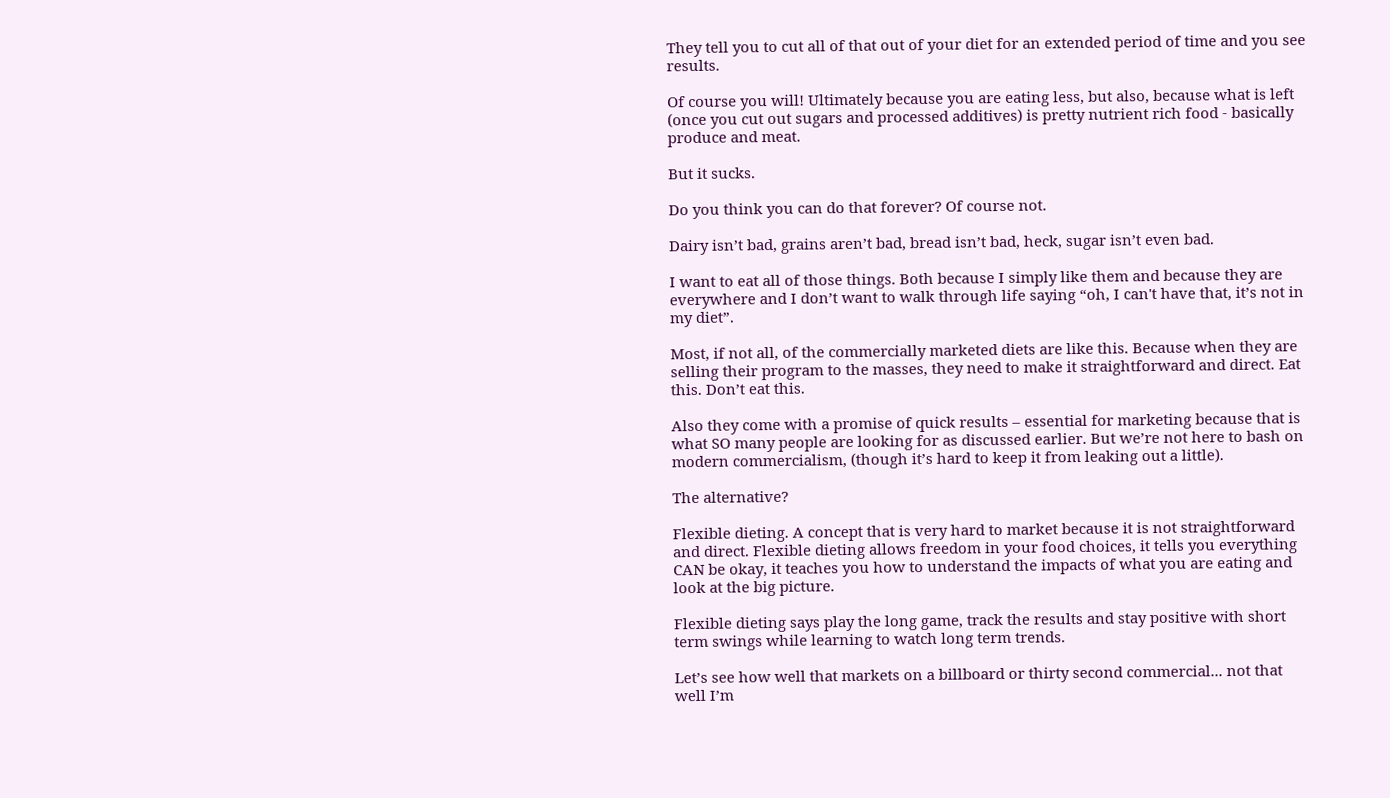They tell you to cut all of that out of your diet for an extended period of time and you see results.

Of course you will! Ultimately because you are eating less, but also, because what is left (once you cut out sugars and processed additives) is pretty nutrient rich food - basically produce and meat.

But it sucks.

Do you think you can do that forever? Of course not.

Dairy isn’t bad, grains aren’t bad, bread isn’t bad, heck, sugar isn’t even bad.

I want to eat all of those things. Both because I simply like them and because they are everywhere and I don’t want to walk through life saying “oh, I can't have that, it’s not in my diet”.

Most, if not all, of the commercially marketed diets are like this. Because when they are selling their program to the masses, they need to make it straightforward and direct. Eat this. Don’t eat this.

Also they come with a promise of quick results – essential for marketing because that is what SO many people are looking for as discussed earlier. But we’re not here to bash on modern commercialism, (though it’s hard to keep it from leaking out a little).

The alternative?

Flexible dieting. A concept that is very hard to market because it is not straightforward and direct. Flexible dieting allows freedom in your food choices, it tells you everything CAN be okay, it teaches you how to understand the impacts of what you are eating and look at the big picture.

Flexible dieting says play the long game, track the results and stay positive with short term swings while learning to watch long term trends.

Let’s see how well that markets on a billboard or thirty second commercial... not that well I’m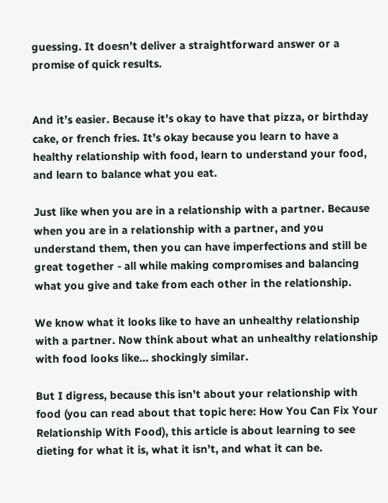guessing. It doesn’t deliver a straightforward answer or a promise of quick results.


And it’s easier. Because it’s okay to have that pizza, or birthday cake, or french fries. It’s okay because you learn to have a healthy relationship with food, learn to understand your food, and learn to balance what you eat.

Just like when you are in a relationship with a partner. Because when you are in a relationship with a partner, and you understand them, then you can have imperfections and still be great together - all while making compromises and balancing what you give and take from each other in the relationship.

We know what it looks like to have an unhealthy relationship with a partner. Now think about what an unhealthy relationship with food looks like… shockingly similar.

But I digress, because this isn’t about your relationship with food (you can read about that topic here: How You Can Fix Your Relationship With Food), this article is about learning to see dieting for what it is, what it isn’t, and what it can be.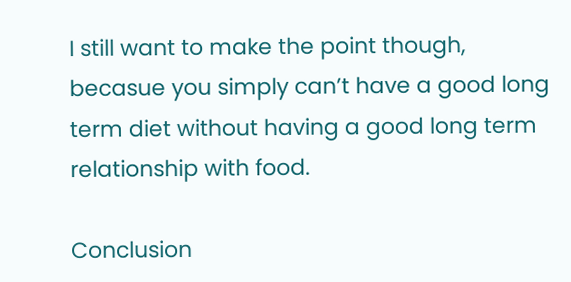I still want to make the point though, becasue you simply can’t have a good long term diet without having a good long term relationship with food.

Conclusion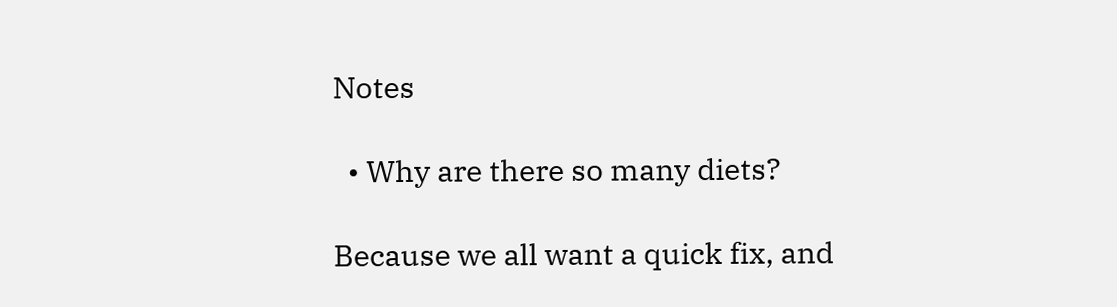Notes

  • Why are there so many diets?

Because we all want a quick fix, and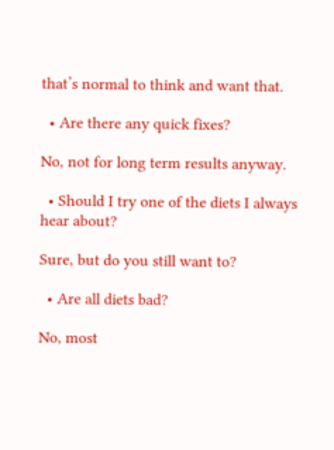that’s normal to think and want that.

  • Are there any quick fixes?

No, not for long term results anyway.

  • Should I try one of the diets I always hear about?

Sure, but do you still want to?

  • Are all diets bad?

No, most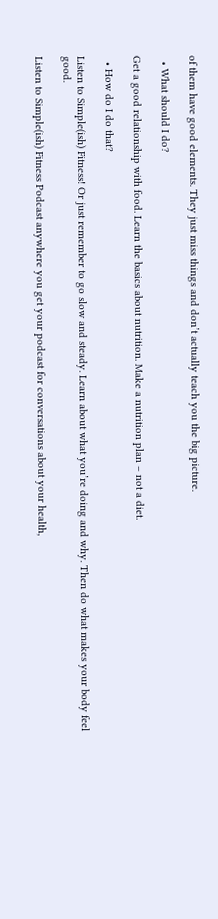of them have good elements. They just miss things and don’t actually teach you the big picture.

  • What should I do?

Get a good relationship with food. Learn the basics about nutrition. Make a nutrition plan – not a diet.

  • How do I do that?

Listen to Simple(ish) Fitness! Or just remember to go slow and steady. Learn about what you’re doing and why. Then do what makes your body feel good.

Listen to Simple(ish) Fitness Podcast anywhere you get your podcast for conversations about your health,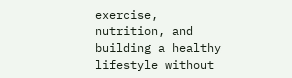exercise, nutrition, and building a healthy lifestyle without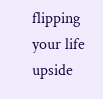flipping your life upside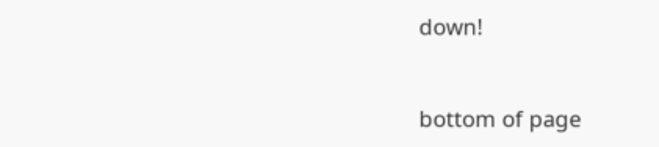down!


bottom of page